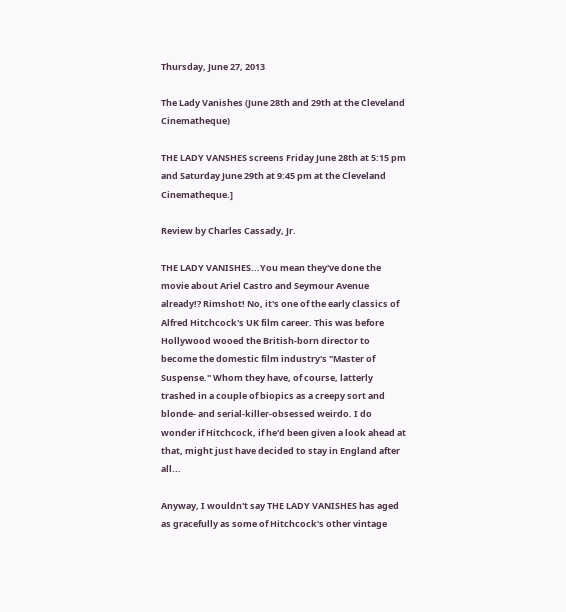Thursday, June 27, 2013

The Lady Vanishes (June 28th and 29th at the Cleveland Cinematheque)

THE LADY VANSHES screens Friday June 28th at 5:15 pm and Saturday June 29th at 9:45 pm at the Cleveland Cinematheque.]

Review by Charles Cassady, Jr.

THE LADY VANISHES...You mean they've done the movie about Ariel Castro and Seymour Avenue already!? Rimshot! No, it's one of the early classics of Alfred Hitchcock's UK film career. This was before Hollywood wooed the British-born director to become the domestic film industry's "Master of Suspense." Whom they have, of course, latterly trashed in a couple of biopics as a creepy sort and blonde- and serial-killer-obsessed weirdo. I do wonder if Hitchcock, if he'd been given a look ahead at that, might just have decided to stay in England after all...

Anyway, I wouldn't say THE LADY VANISHES has aged as gracefully as some of Hitchcock's other vintage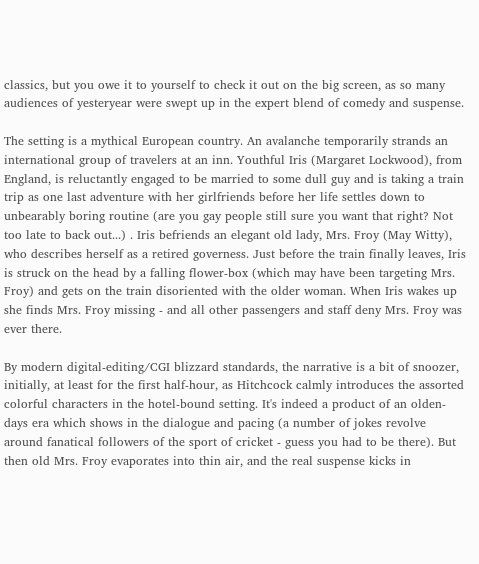classics, but you owe it to yourself to check it out on the big screen, as so many audiences of yesteryear were swept up in the expert blend of comedy and suspense.

The setting is a mythical European country. An avalanche temporarily strands an international group of travelers at an inn. Youthful Iris (Margaret Lockwood), from England, is reluctantly engaged to be married to some dull guy and is taking a train trip as one last adventure with her girlfriends before her life settles down to unbearably boring routine (are you gay people still sure you want that right? Not too late to back out...) . Iris befriends an elegant old lady, Mrs. Froy (May Witty), who describes herself as a retired governess. Just before the train finally leaves, Iris is struck on the head by a falling flower-box (which may have been targeting Mrs. Froy) and gets on the train disoriented with the older woman. When Iris wakes up she finds Mrs. Froy missing - and all other passengers and staff deny Mrs. Froy was ever there.

By modern digital-editing/CGI blizzard standards, the narrative is a bit of snoozer, initially, at least for the first half-hour, as Hitchcock calmly introduces the assorted colorful characters in the hotel-bound setting. It's indeed a product of an olden-days era which shows in the dialogue and pacing (a number of jokes revolve around fanatical followers of the sport of cricket - guess you had to be there). But then old Mrs. Froy evaporates into thin air, and the real suspense kicks in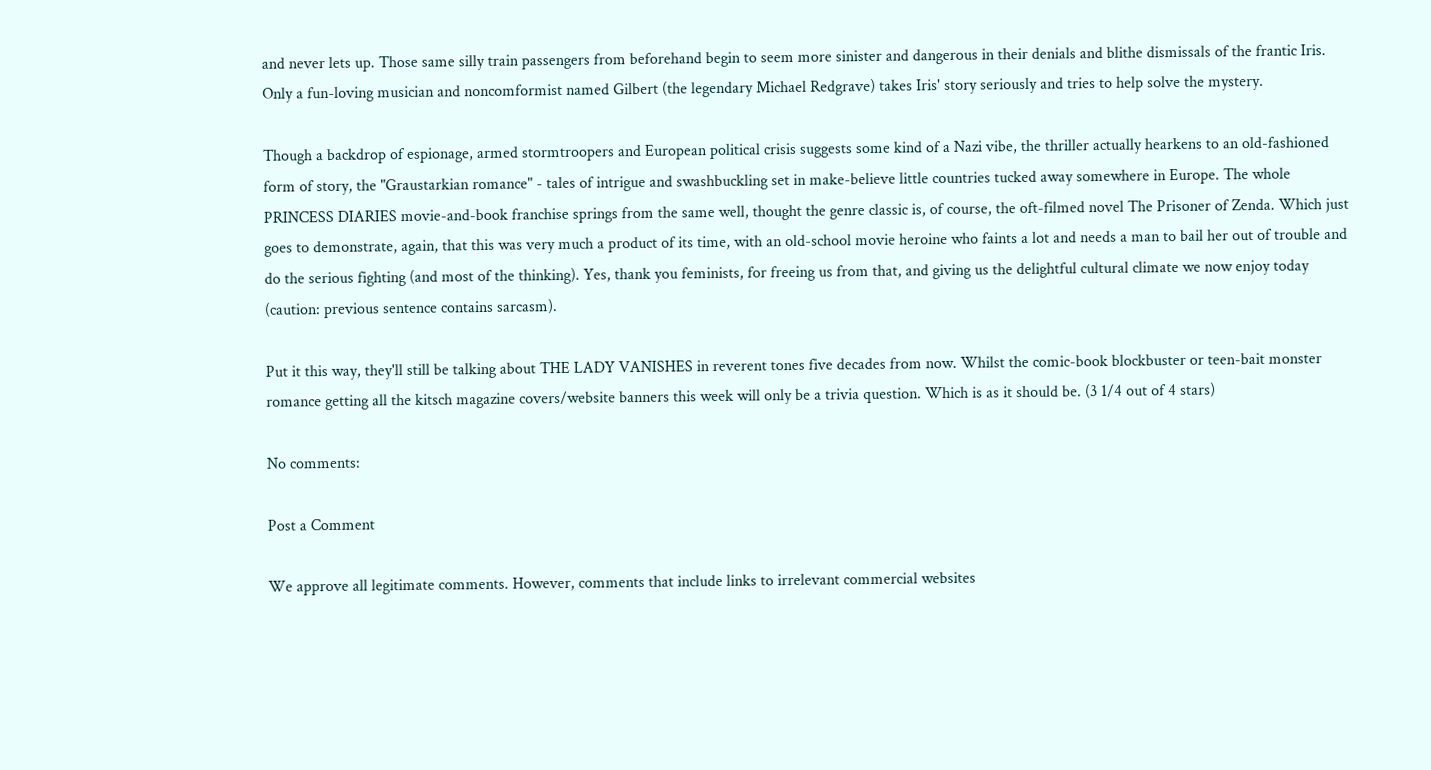and never lets up. Those same silly train passengers from beforehand begin to seem more sinister and dangerous in their denials and blithe dismissals of the frantic Iris. Only a fun-loving musician and noncomformist named Gilbert (the legendary Michael Redgrave) takes Iris' story seriously and tries to help solve the mystery.

Though a backdrop of espionage, armed stormtroopers and European political crisis suggests some kind of a Nazi vibe, the thriller actually hearkens to an old-fashioned form of story, the "Graustarkian romance" - tales of intrigue and swashbuckling set in make-believe little countries tucked away somewhere in Europe. The whole PRINCESS DIARIES movie-and-book franchise springs from the same well, thought the genre classic is, of course, the oft-filmed novel The Prisoner of Zenda. Which just goes to demonstrate, again, that this was very much a product of its time, with an old-school movie heroine who faints a lot and needs a man to bail her out of trouble and do the serious fighting (and most of the thinking). Yes, thank you feminists, for freeing us from that, and giving us the delightful cultural climate we now enjoy today (caution: previous sentence contains sarcasm).

Put it this way, they'll still be talking about THE LADY VANISHES in reverent tones five decades from now. Whilst the comic-book blockbuster or teen-bait monster romance getting all the kitsch magazine covers/website banners this week will only be a trivia question. Which is as it should be. (3 1/4 out of 4 stars)

No comments:

Post a Comment

We approve all legitimate comments. However, comments that include links to irrelevant commercial websites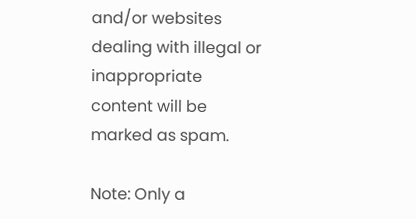and/or websites dealing with illegal or inappropriate content will be marked as spam.

Note: Only a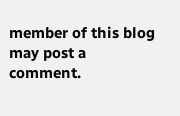member of this blog may post a comment.